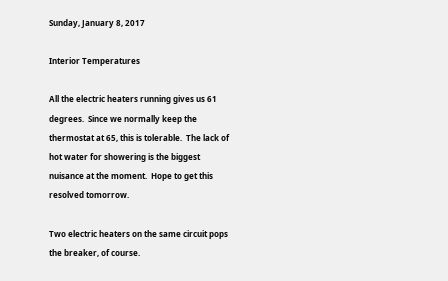Sunday, January 8, 2017

Interior Temperatures

All the electric heaters running gives us 61 degrees.  Since we normally keep the thermostat at 65, this is tolerable.  The lack of hot water for showering is the biggest nuisance at the moment.  Hope to get this resolved tomorrow.

Two electric heaters on the same circuit pops the breaker, of course.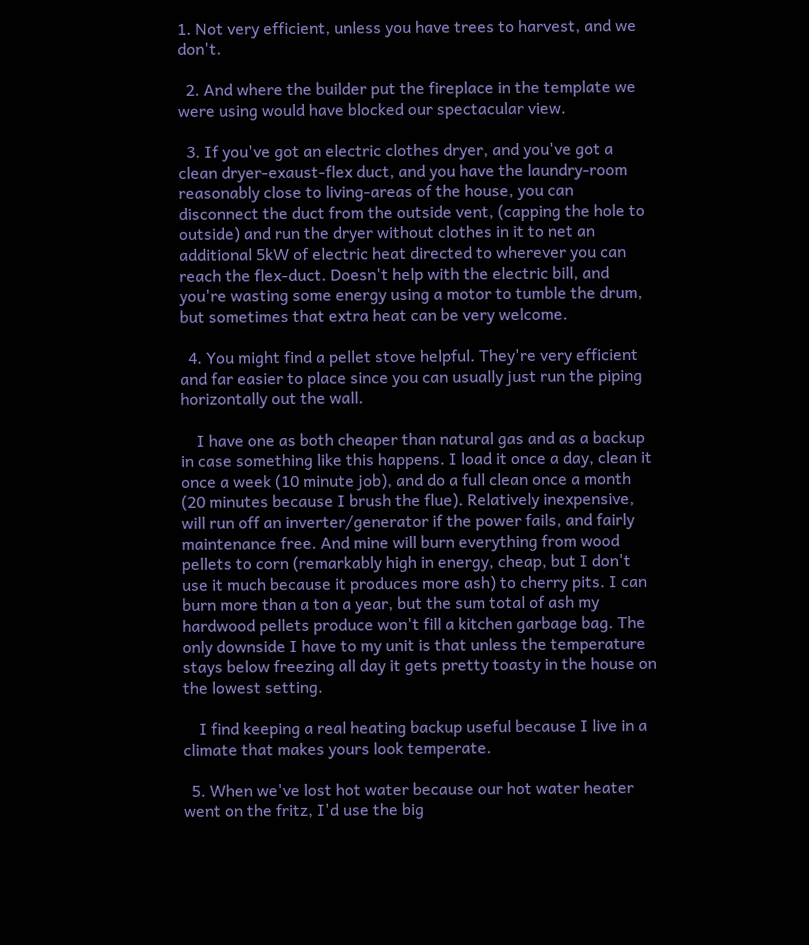1. Not very efficient, unless you have trees to harvest, and we don't.

  2. And where the builder put the fireplace in the template we were using would have blocked our spectacular view.

  3. If you've got an electric clothes dryer, and you've got a clean dryer-exaust-flex duct, and you have the laundry-room reasonably close to living-areas of the house, you can disconnect the duct from the outside vent, (capping the hole to outside) and run the dryer without clothes in it to net an additional 5kW of electric heat directed to wherever you can reach the flex-duct. Doesn't help with the electric bill, and you're wasting some energy using a motor to tumble the drum, but sometimes that extra heat can be very welcome.

  4. You might find a pellet stove helpful. They're very efficient and far easier to place since you can usually just run the piping horizontally out the wall.

    I have one as both cheaper than natural gas and as a backup in case something like this happens. I load it once a day, clean it once a week (10 minute job), and do a full clean once a month (20 minutes because I brush the flue). Relatively inexpensive, will run off an inverter/generator if the power fails, and fairly maintenance free. And mine will burn everything from wood pellets to corn (remarkably high in energy, cheap, but I don't use it much because it produces more ash) to cherry pits. I can burn more than a ton a year, but the sum total of ash my hardwood pellets produce won't fill a kitchen garbage bag. The only downside I have to my unit is that unless the temperature stays below freezing all day it gets pretty toasty in the house on the lowest setting.

    I find keeping a real heating backup useful because I live in a climate that makes yours look temperate.

  5. When we've lost hot water because our hot water heater went on the fritz, I'd use the big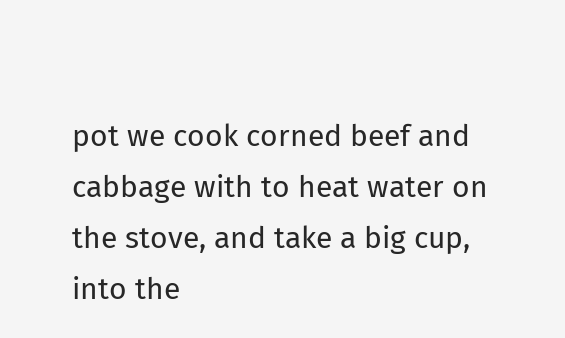pot we cook corned beef and cabbage with to heat water on the stove, and take a big cup, into the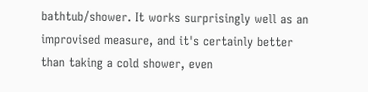bathtub/shower. It works surprisingly well as an improvised measure, and it's certainly better than taking a cold shower, even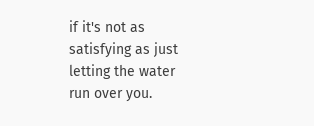if it's not as satisfying as just letting the water run over you.